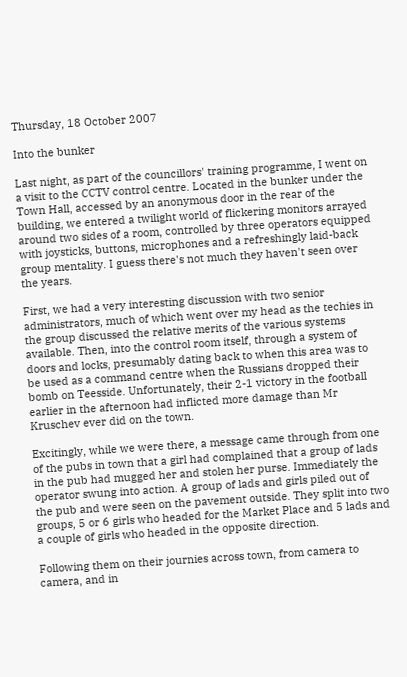Thursday, 18 October 2007

Into the bunker

Last night, as part of the councillors' training programme, I went on a visit to the CCTV control centre. Located in the bunker under the Town Hall, accessed by an anonymous door in the rear of the building, we entered a twilight world of flickering monitors arrayed around two sides of a room, controlled by three operators equipped with joysticks, buttons, microphones and a refreshingly laid-back group mentality. I guess there's not much they haven't seen over the years.

First, we had a very interesting discussion with two senior administrators, much of which went over my head as the techies in the group discussed the relative merits of the various systems available. Then, into the control room itself, through a system of doors and locks, presumably dating back to when this area was to be used as a command centre when the Russians dropped their bomb on Teesside. Unfortunately, their 2-1 victory in the football earlier in the afternoon had inflicted more damage than Mr Kruschev ever did on the town.

Excitingly, while we were there, a message came through from one of the pubs in town that a girl had complained that a group of lads in the pub had mugged her and stolen her purse. Immediately the operator swung into action. A group of lads and girls piled out of the pub and were seen on the pavement outside. They split into two groups, 5 or 6 girls who headed for the Market Place and 5 lads and a couple of girls who headed in the opposite direction.

Following them on their journies across town, from camera to camera, and in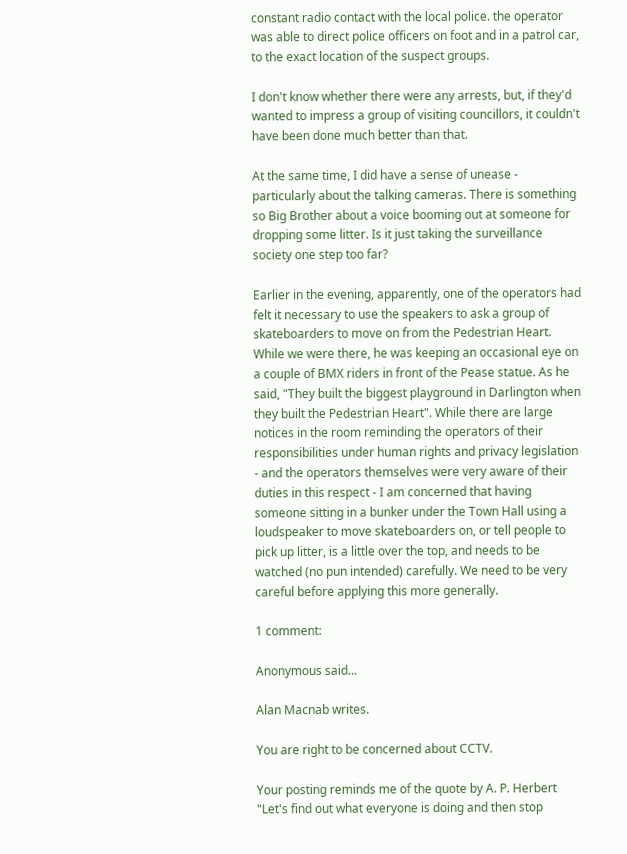constant radio contact with the local police. the operator was able to direct police officers on foot and in a patrol car, to the exact location of the suspect groups.

I don't know whether there were any arrests, but, if they'd wanted to impress a group of visiting councillors, it couldn't have been done much better than that.

At the same time, I did have a sense of unease - particularly about the talking cameras. There is something so Big Brother about a voice booming out at someone for dropping some litter. Is it just taking the surveillance society one step too far?

Earlier in the evening, apparently, one of the operators had felt it necessary to use the speakers to ask a group of skateboarders to move on from the Pedestrian Heart. While we were there, he was keeping an occasional eye on a couple of BMX riders in front of the Pease statue. As he said, "They built the biggest playground in Darlington when they built the Pedestrian Heart". While there are large notices in the room reminding the operators of their responsibilities under human rights and privacy legislation - and the operators themselves were very aware of their duties in this respect - I am concerned that having someone sitting in a bunker under the Town Hall using a loudspeaker to move skateboarders on, or tell people to pick up litter, is a little over the top, and needs to be watched (no pun intended) carefully. We need to be very careful before applying this more generally.

1 comment:

Anonymous said...

Alan Macnab writes.

You are right to be concerned about CCTV.

Your posting reminds me of the quote by A. P. Herbert "Let's find out what everyone is doing and then stop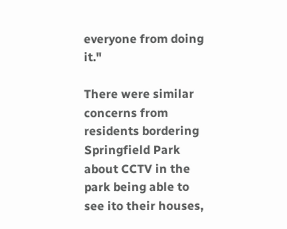everyone from doing it."

There were similar concerns from residents bordering Springfield Park about CCTV in the park being able to see ito their houses,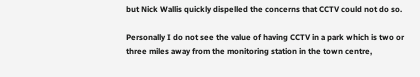but Nick Wallis quickly dispelled the concerns that CCTV could not do so.

Personally I do not see the value of having CCTV in a park which is two or three miles away from the monitoring station in the town centre,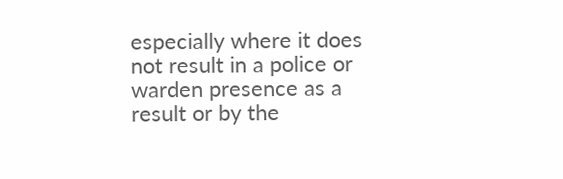especially where it does not result in a police or warden presence as a result or by the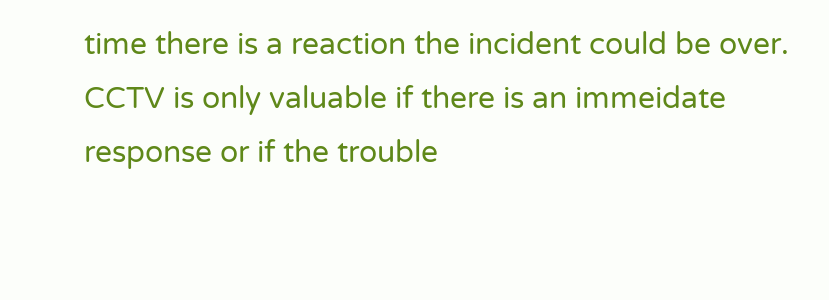time there is a reaction the incident could be over. CCTV is only valuable if there is an immeidate response or if the trouble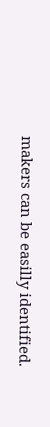makers can be easilly identified.